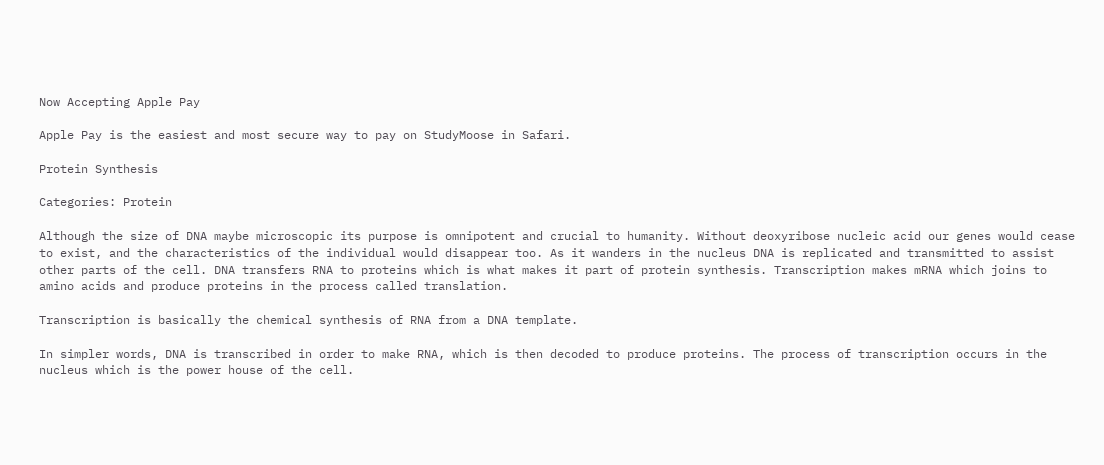Now Accepting Apple Pay

Apple Pay is the easiest and most secure way to pay on StudyMoose in Safari.

Protein Synthesis

Categories: Protein

Although the size of DNA maybe microscopic its purpose is omnipotent and crucial to humanity. Without deoxyribose nucleic acid our genes would cease to exist, and the characteristics of the individual would disappear too. As it wanders in the nucleus DNA is replicated and transmitted to assist other parts of the cell. DNA transfers RNA to proteins which is what makes it part of protein synthesis. Transcription makes mRNA which joins to amino acids and produce proteins in the process called translation.

Transcription is basically the chemical synthesis of RNA from a DNA template.

In simpler words, DNA is transcribed in order to make RNA, which is then decoded to produce proteins. The process of transcription occurs in the nucleus which is the power house of the cell.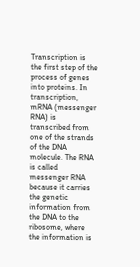Transcription is the first step of the process of genes into proteins. In transcription, mRNA (messenger RNA) is transcribed from one of the strands of the DNA molecule. The RNA is called messenger RNA because it carries the genetic information from the DNA to the ribosome, where the information is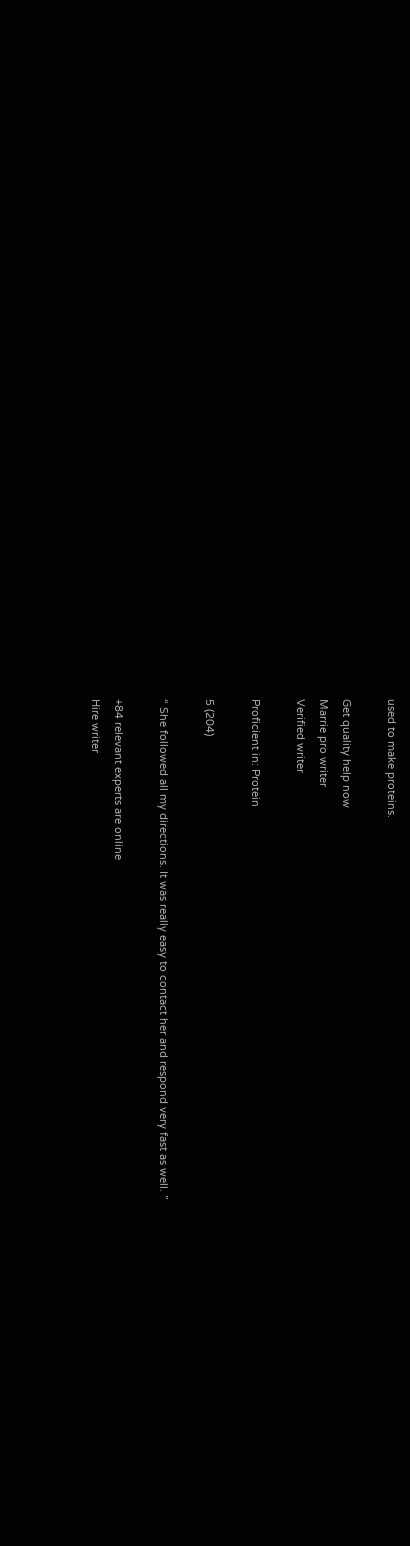used to make proteins.

Get quality help now
Marrie pro writer
Verified writer

Proficient in: Protein

5 (204)

“ She followed all my directions. It was really easy to contact her and respond very fast as well. ”

+84 relevant experts are online
Hire writer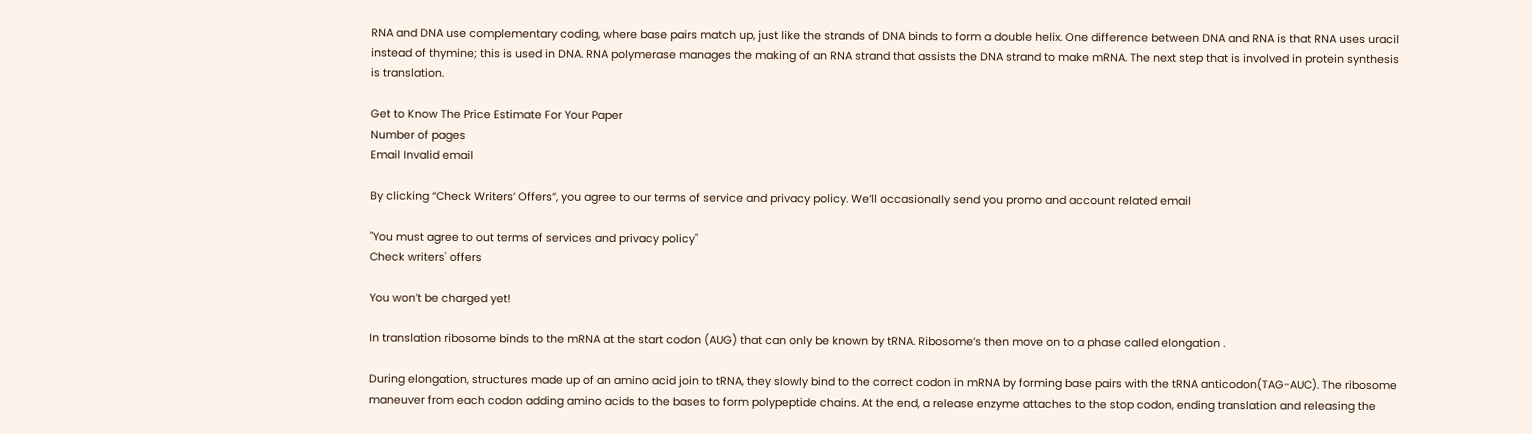RNA and DNA use complementary coding, where base pairs match up, just like the strands of DNA binds to form a double helix. One difference between DNA and RNA is that RNA uses uracil instead of thymine; this is used in DNA. RNA polymerase manages the making of an RNA strand that assists the DNA strand to make mRNA. The next step that is involved in protein synthesis is translation.

Get to Know The Price Estimate For Your Paper
Number of pages
Email Invalid email

By clicking “Check Writers’ Offers”, you agree to our terms of service and privacy policy. We’ll occasionally send you promo and account related email

"You must agree to out terms of services and privacy policy"
Check writers' offers

You won’t be charged yet!

In translation ribosome binds to the mRNA at the start codon (AUG) that can only be known by tRNA. Ribosome’s then move on to a phase called elongation .

During elongation, structures made up of an amino acid join to tRNA, they slowly bind to the correct codon in mRNA by forming base pairs with the tRNA anticodon(TAG-AUC). The ribosome maneuver from each codon adding amino acids to the bases to form polypeptide chains. At the end, a release enzyme attaches to the stop codon, ending translation and releasing the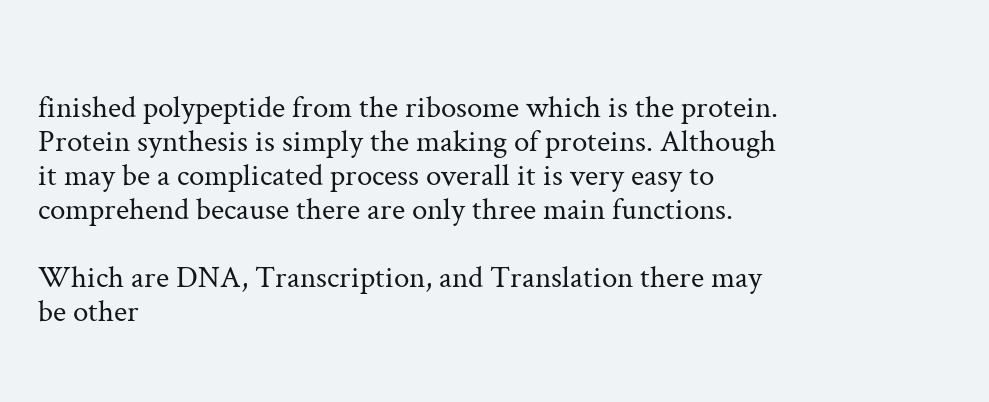finished polypeptide from the ribosome which is the protein. Protein synthesis is simply the making of proteins. Although it may be a complicated process overall it is very easy to comprehend because there are only three main functions.

Which are DNA, Transcription, and Translation there may be other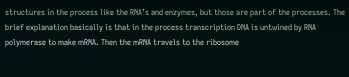structures in the process like the RNA’s and enzymes, but those are part of the processes. The brief explanation basically is that in the process transcription DNA is untwined by RNA polymerase to make mRNA. Then the mRNA travels to the ribosome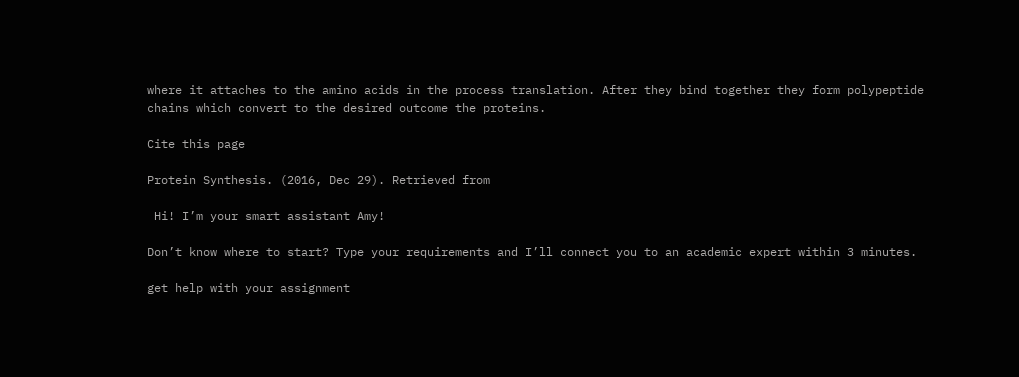where it attaches to the amino acids in the process translation. After they bind together they form polypeptide chains which convert to the desired outcome the proteins.

Cite this page

Protein Synthesis. (2016, Dec 29). Retrieved from

 Hi! I’m your smart assistant Amy!

Don’t know where to start? Type your requirements and I’ll connect you to an academic expert within 3 minutes.

get help with your assignment